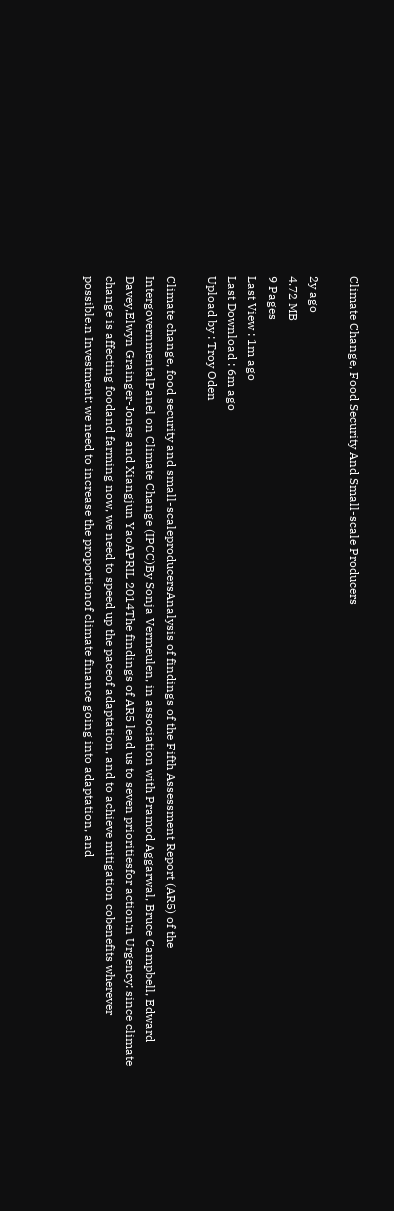Climate Change, Food Security And Small-scale Producers

2y ago
4.72 MB
9 Pages
Last View : 1m ago
Last Download : 6m ago
Upload by : Troy Oden

Climate change, food security and small-scaleproducersAnalysis of findings of the Fifth Assessment Report (AR5) of the IntergovernmentalPanel on Climate Change (IPCC)By Sonja Vermeulen, in association with Pramod Aggarwal, Bruce Campbell, Edward Davey,Elwyn Grainger-Jones and Xiangjun YaoAPRIL 2014The findings of AR5 lead us to seven prioritiesfor action:n Urgency: since climate change is affecting foodand farming now, we need to speed up the paceof adaptation, and to achieve mitigation cobenefits wherever possible.n Investment: we need to increase the proportionof climate finance going into adaptation, and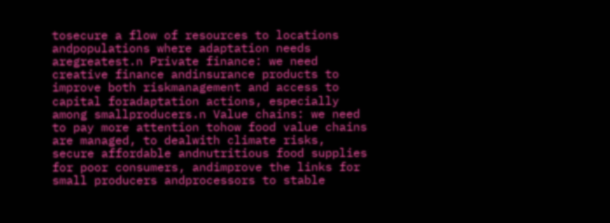tosecure a flow of resources to locations andpopulations where adaptation needs aregreatest.n Private finance: we need creative finance andinsurance products to improve both riskmanagement and access to capital foradaptation actions, especially among smallproducers.n Value chains: we need to pay more attention tohow food value chains are managed, to dealwith climate risks, secure affordable andnutritious food supplies for poor consumers, andimprove the links for small producers andprocessors to stable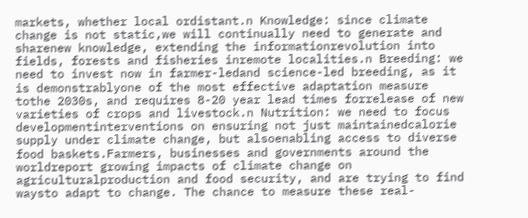markets, whether local ordistant.n Knowledge: since climate change is not static,we will continually need to generate and sharenew knowledge, extending the informationrevolution into fields, forests and fisheries inremote localities.n Breeding: we need to invest now in farmer-ledand science-led breeding, as it is demonstrablyone of the most effective adaptation measure tothe 2030s, and requires 8-20 year lead times forrelease of new varieties of crops and livestock.n Nutrition: we need to focus developmentinterventions on ensuring not just maintainedcalorie supply under climate change, but alsoenabling access to diverse food baskets.Farmers, businesses and governments around the worldreport growing impacts of climate change on agriculturalproduction and food security, and are trying to find waysto adapt to change. The chance to measure these real-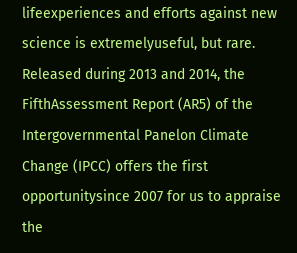lifeexperiences and efforts against new science is extremelyuseful, but rare. Released during 2013 and 2014, the FifthAssessment Report (AR5) of the Intergovernmental Panelon Climate Change (IPCC) offers the first opportunitysince 2007 for us to appraise the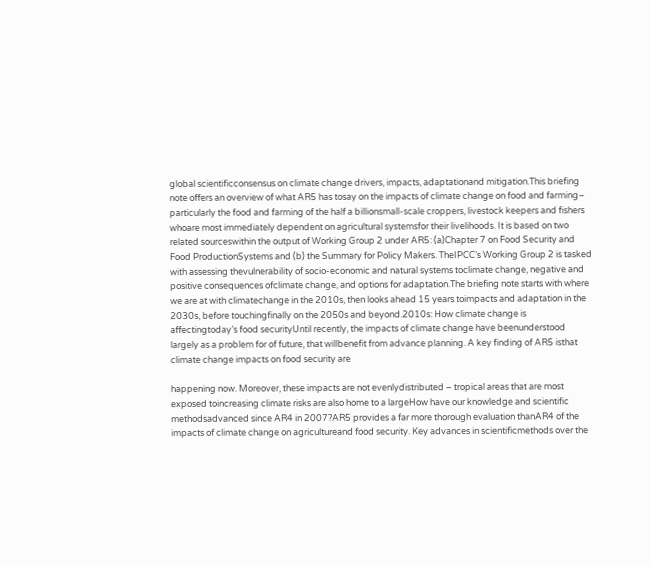global scientificconsensus on climate change drivers, impacts, adaptationand mitigation.This briefing note offers an overview of what AR5 has tosay on the impacts of climate change on food and farming– particularly the food and farming of the half a billionsmall-scale croppers, livestock keepers and fishers whoare most immediately dependent on agricultural systemsfor their livelihoods. It is based on two related sourceswithin the output of Working Group 2 under AR5: (a)Chapter 7 on Food Security and Food ProductionSystems and (b) the Summary for Policy Makers. TheIPCC’s Working Group 2 is tasked with assessing thevulnerability of socio-economic and natural systems toclimate change, negative and positive consequences ofclimate change, and options for adaptation.The briefing note starts with where we are at with climatechange in the 2010s, then looks ahead 15 years toimpacts and adaptation in the 2030s, before touchingfinally on the 2050s and beyond.2010s: How climate change is affectingtoday’s food securityUntil recently, the impacts of climate change have beenunderstood largely as a problem for of future, that willbenefit from advance planning. A key finding of AR5 isthat climate change impacts on food security are

happening now. Moreover, these impacts are not evenlydistributed – tropical areas that are most exposed toincreasing climate risks are also home to a largeHow have our knowledge and scientific methodsadvanced since AR4 in 2007?AR5 provides a far more thorough evaluation thanAR4 of the impacts of climate change on agricultureand food security. Key advances in scientificmethods over the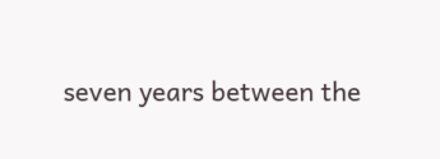seven years between the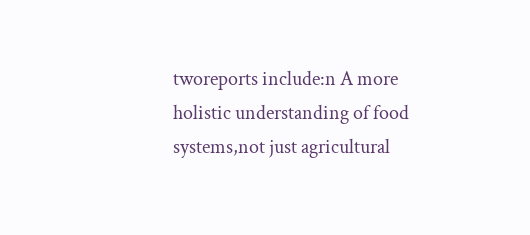tworeports include:n A more holistic understanding of food systems,not just agricultural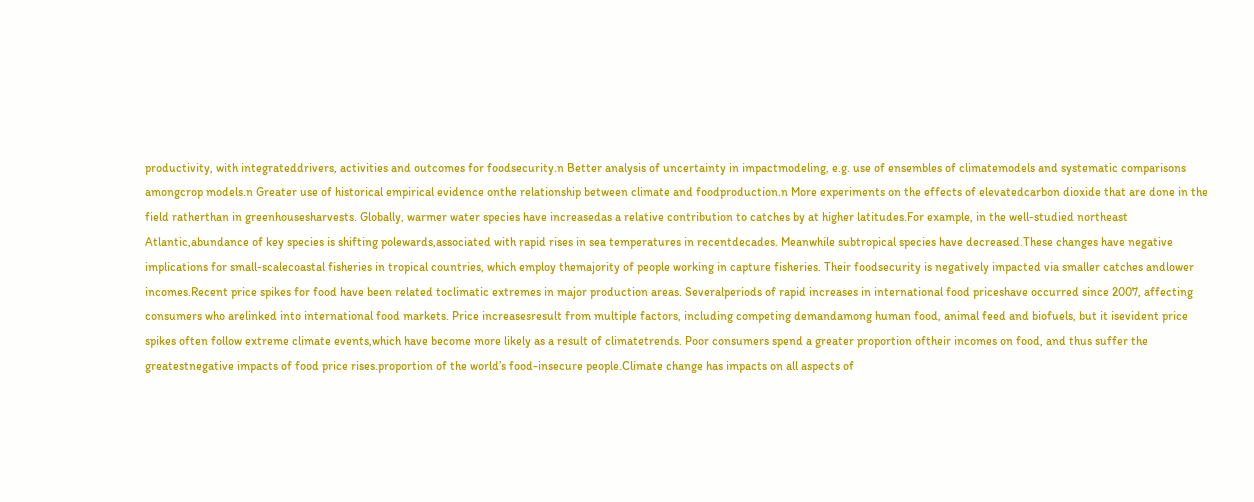productivity, with integrateddrivers, activities and outcomes for foodsecurity.n Better analysis of uncertainty in impactmodeling, e.g. use of ensembles of climatemodels and systematic comparisons amongcrop models.n Greater use of historical empirical evidence onthe relationship between climate and foodproduction.n More experiments on the effects of elevatedcarbon dioxide that are done in the field ratherthan in greenhousesharvests. Globally, warmer water species have increasedas a relative contribution to catches by at higher latitudes.For example, in the well-studied northeast Atlantic,abundance of key species is shifting polewards,associated with rapid rises in sea temperatures in recentdecades. Meanwhile subtropical species have decreased.These changes have negative implications for small-scalecoastal fisheries in tropical countries, which employ themajority of people working in capture fisheries. Their foodsecurity is negatively impacted via smaller catches andlower incomes.Recent price spikes for food have been related toclimatic extremes in major production areas. Severalperiods of rapid increases in international food priceshave occurred since 2007, affecting consumers who arelinked into international food markets. Price increasesresult from multiple factors, including competing demandamong human food, animal feed and biofuels, but it isevident price spikes often follow extreme climate events,which have become more likely as a result of climatetrends. Poor consumers spend a greater proportion oftheir incomes on food, and thus suffer the greatestnegative impacts of food price rises.proportion of the world’s food-insecure people.Climate change has impacts on all aspects of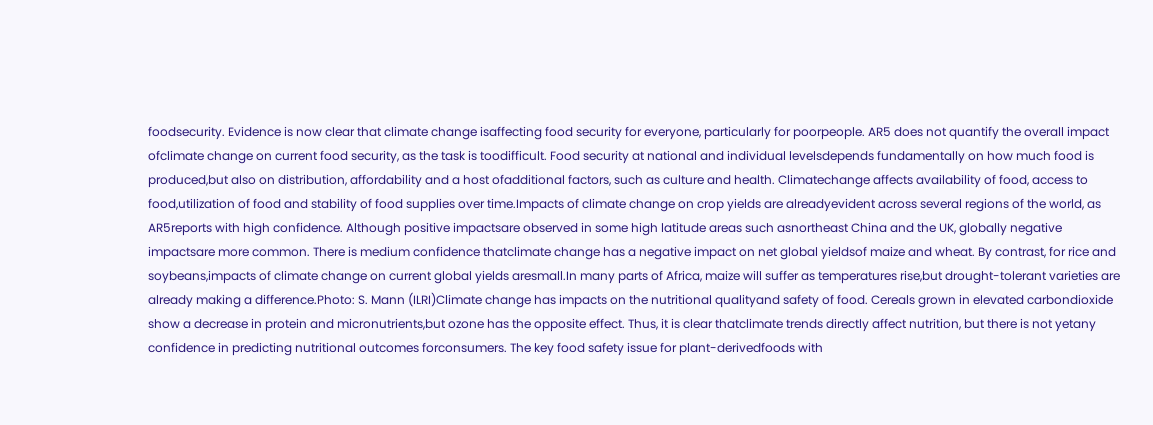foodsecurity. Evidence is now clear that climate change isaffecting food security for everyone, particularly for poorpeople. AR5 does not quantify the overall impact ofclimate change on current food security, as the task is toodifficult. Food security at national and individual levelsdepends fundamentally on how much food is produced,but also on distribution, affordability and a host ofadditional factors, such as culture and health. Climatechange affects availability of food, access to food,utilization of food and stability of food supplies over time.Impacts of climate change on crop yields are alreadyevident across several regions of the world, as AR5reports with high confidence. Although positive impactsare observed in some high latitude areas such asnortheast China and the UK, globally negative impactsare more common. There is medium confidence thatclimate change has a negative impact on net global yieldsof maize and wheat. By contrast, for rice and soybeans,impacts of climate change on current global yields aresmall.In many parts of Africa, maize will suffer as temperatures rise,but drought-tolerant varieties are already making a difference.Photo: S. Mann (ILRI)Climate change has impacts on the nutritional qualityand safety of food. Cereals grown in elevated carbondioxide show a decrease in protein and micronutrients,but ozone has the opposite effect. Thus, it is clear thatclimate trends directly affect nutrition, but there is not yetany confidence in predicting nutritional outcomes forconsumers. The key food safety issue for plant-derivedfoods with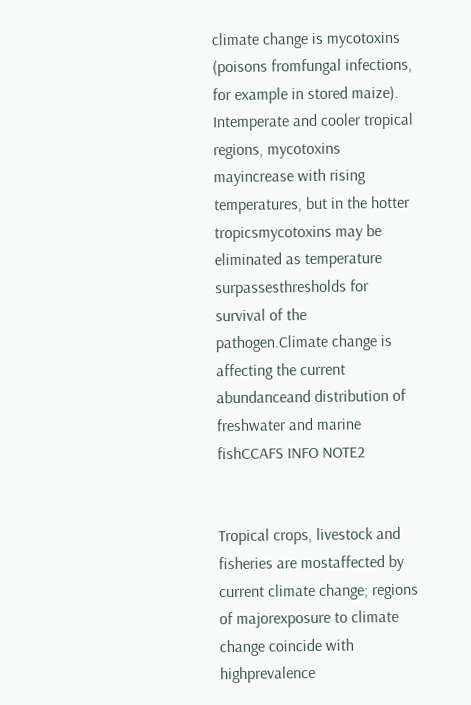climate change is mycotoxins (poisons fromfungal infections, for example in stored maize). Intemperate and cooler tropical regions, mycotoxins mayincrease with rising temperatures, but in the hotter tropicsmycotoxins may be eliminated as temperature surpassesthresholds for survival of the pathogen.Climate change is affecting the current abundanceand distribution of freshwater and marine fishCCAFS INFO NOTE2


Tropical crops, livestock and fisheries are mostaffected by current climate change; regions of majorexposure to climate change coincide with highprevalence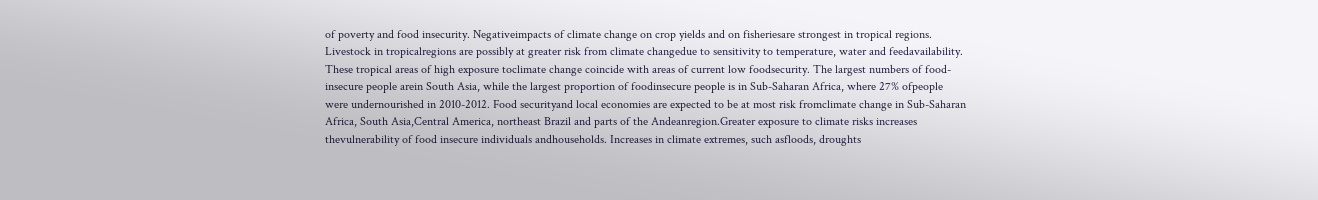of poverty and food insecurity. Negativeimpacts of climate change on crop yields and on fisheriesare strongest in tropical regions. Livestock in tropicalregions are possibly at greater risk from climate changedue to sensitivity to temperature, water and feedavailability. These tropical areas of high exposure toclimate change coincide with areas of current low foodsecurity. The largest numbers of food-insecure people arein South Asia, while the largest proportion of foodinsecure people is in Sub-Saharan Africa, where 27% ofpeople were undernourished in 2010-2012. Food securityand local economies are expected to be at most risk fromclimate change in Sub-Saharan Africa, South Asia,Central America, northeast Brazil and parts of the Andeanregion.Greater exposure to climate risks increases thevulnerability of food insecure individuals andhouseholds. Increases in climate extremes, such asfloods, droughts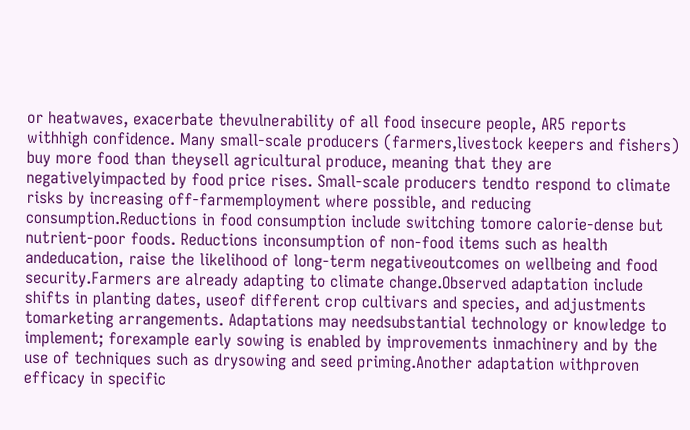or heatwaves, exacerbate thevulnerability of all food insecure people, AR5 reports withhigh confidence. Many small-scale producers (farmers,livestock keepers and fishers) buy more food than theysell agricultural produce, meaning that they are negativelyimpacted by food price rises. Small-scale producers tendto respond to climate risks by increasing off-farmemployment where possible, and reducing consumption.Reductions in food consumption include switching tomore calorie-dense but nutrient-poor foods. Reductions inconsumption of non-food items such as health andeducation, raise the likelihood of long-term negativeoutcomes on wellbeing and food security.Farmers are already adapting to climate change.Observed adaptation include shifts in planting dates, useof different crop cultivars and species, and adjustments tomarketing arrangements. Adaptations may needsubstantial technology or knowledge to implement; forexample early sowing is enabled by improvements inmachinery and by the use of techniques such as drysowing and seed priming.Another adaptation withproven efficacy in specific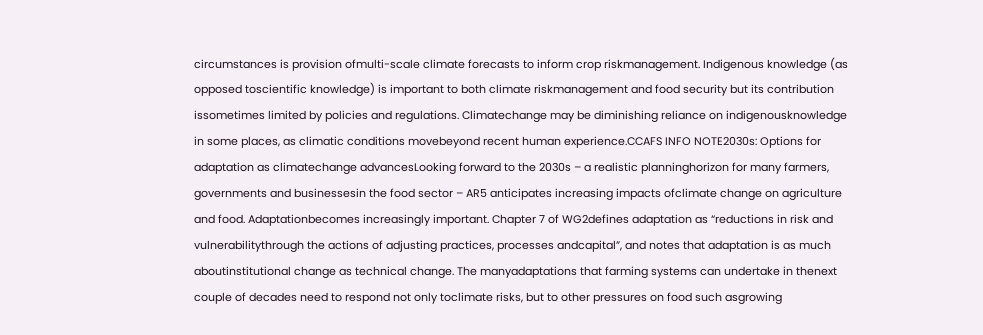circumstances is provision ofmulti-scale climate forecasts to inform crop riskmanagement. Indigenous knowledge (as opposed toscientific knowledge) is important to both climate riskmanagement and food security but its contribution issometimes limited by policies and regulations. Climatechange may be diminishing reliance on indigenousknowledge in some places, as climatic conditions movebeyond recent human experience.CCAFS INFO NOTE2030s: Options for adaptation as climatechange advancesLooking forward to the 2030s – a realistic planninghorizon for many farmers, governments and businessesin the food sector – AR5 anticipates increasing impacts ofclimate change on agriculture and food. Adaptationbecomes increasingly important. Chapter 7 of WG2defines adaptation as “reductions in risk and vulnerabilitythrough the actions of adjusting practices, processes andcapital”, and notes that adaptation is as much aboutinstitutional change as technical change. The manyadaptations that farming systems can undertake in thenext couple of decades need to respond not only toclimate risks, but to other pressures on food such asgrowing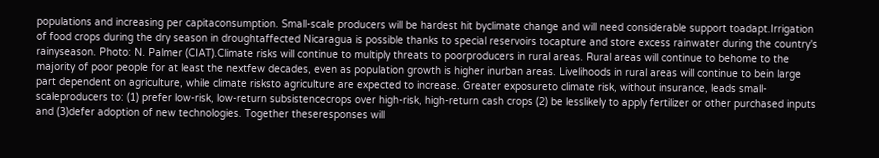populations and increasing per capitaconsumption. Small-scale producers will be hardest hit byclimate change and will need considerable support toadapt.Irrigation of food crops during the dry season in droughtaffected Nicaragua is possible thanks to special reservoirs tocapture and store excess rainwater during the country's rainyseason. Photo: N. Palmer (CIAT).Climate risks will continue to multiply threats to poorproducers in rural areas. Rural areas will continue to behome to the majority of poor people for at least the nextfew decades, even as population growth is higher inurban areas. Livelihoods in rural areas will continue to bein large part dependent on agriculture, while climate risksto agriculture are expected to increase. Greater exposureto climate risk, without insurance, leads small-scaleproducers to: (1) prefer low-risk, low-return subsistencecrops over high-risk, high-return cash crops (2) be lesslikely to apply fertilizer or other purchased inputs and (3)defer adoption of new technologies. Together theseresponses will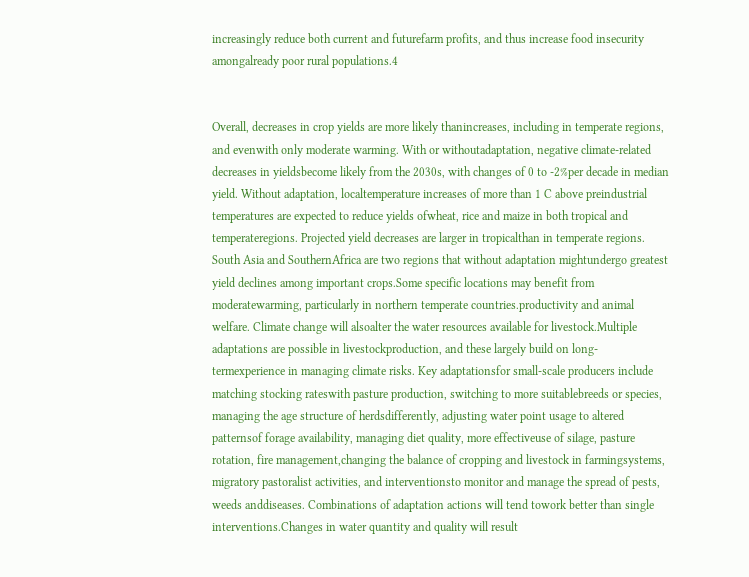increasingly reduce both current and futurefarm profits, and thus increase food insecurity amongalready poor rural populations.4


Overall, decreases in crop yields are more likely thanincreases, including in temperate regions, and evenwith only moderate warming. With or withoutadaptation, negative climate-related decreases in yieldsbecome likely from the 2030s, with changes of 0 to -2%per decade in median yield. Without adaptation, localtemperature increases of more than 1 C above preindustrial temperatures are expected to reduce yields ofwheat, rice and maize in both tropical and temperateregions. Projected yield decreases are larger in tropicalthan in temperate regions. South Asia and SouthernAfrica are two regions that without adaptation mightundergo greatest yield declines among important crops.Some specific locations may benefit from moderatewarming, particularly in northern temperate countries.productivity and animal welfare. Climate change will alsoalter the water resources available for livestock.Multiple adaptations are possible in livestockproduction, and these largely build on long-termexperience in managing climate risks. Key adaptationsfor small-scale producers include matching stocking rateswith pasture production, switching to more suitablebreeds or species, managing the age structure of herdsdifferently, adjusting water point usage to altered patternsof forage availability, managing diet quality, more effectiveuse of silage, pasture rotation, fire management,changing the balance of cropping and livestock in farmingsystems, migratory pastoralist activities, and interventionsto monitor and manage the spread of pests, weeds anddiseases. Combinations of adaptation actions will tend towork better than single interventions.Changes in water quantity and quality will result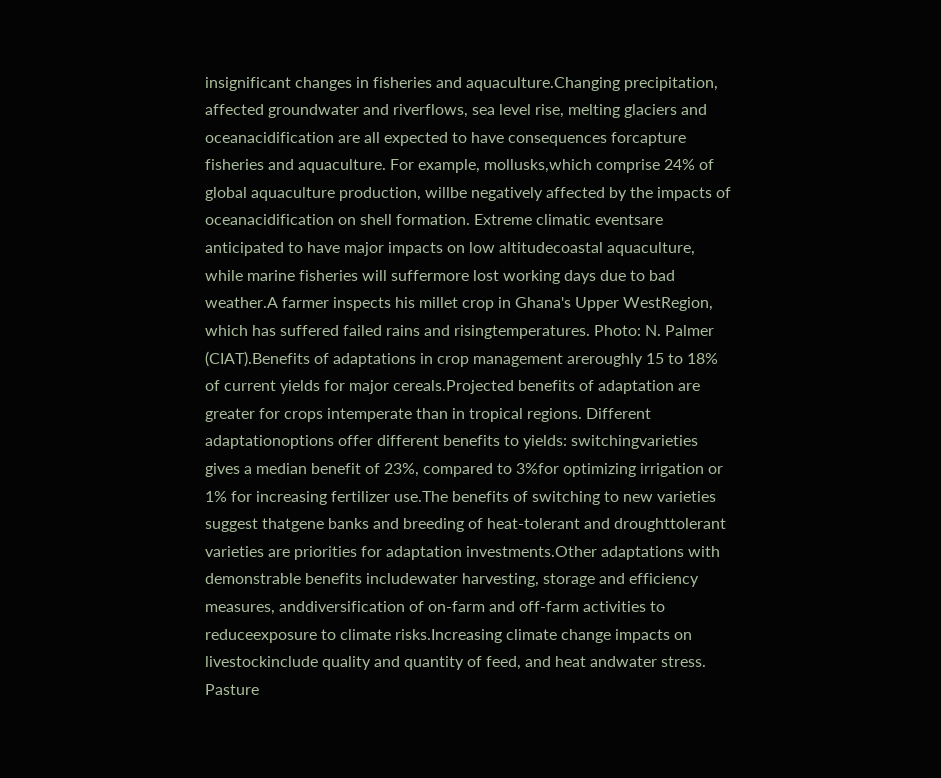insignificant changes in fisheries and aquaculture.Changing precipitation, affected groundwater and riverflows, sea level rise, melting glaciers and oceanacidification are all expected to have consequences forcapture fisheries and aquaculture. For example, mollusks,which comprise 24% of global aquaculture production, willbe negatively affected by the impacts of oceanacidification on shell formation. Extreme climatic eventsare anticipated to have major impacts on low altitudecoastal aquaculture, while marine fisheries will suffermore lost working days due to bad weather.A farmer inspects his millet crop in Ghana's Upper WestRegion, which has suffered failed rains and risingtemperatures. Photo: N. Palmer (CIAT).Benefits of adaptations in crop management areroughly 15 to 18% of current yields for major cereals.Projected benefits of adaptation are greater for crops intemperate than in tropical regions. Different adaptationoptions offer different benefits to yields: switchingvarieties gives a median benefit of 23%, compared to 3%for optimizing irrigation or 1% for increasing fertilizer use.The benefits of switching to new varieties suggest thatgene banks and breeding of heat-tolerant and droughttolerant varieties are priorities for adaptation investments.Other adaptations with demonstrable benefits includewater harvesting, storage and efficiency measures, anddiversification of on-farm and off-farm activities to reduceexposure to climate risks.Increasing climate change impacts on livestockinclude quality and quantity of feed, and heat andwater stress. Pasture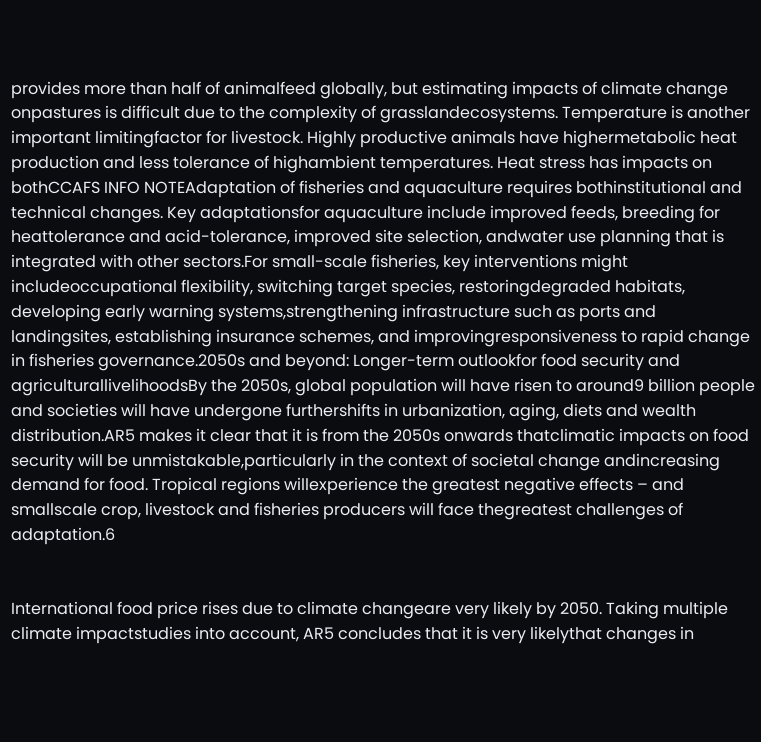provides more than half of animalfeed globally, but estimating impacts of climate change onpastures is difficult due to the complexity of grasslandecosystems. Temperature is another important limitingfactor for livestock. Highly productive animals have highermetabolic heat production and less tolerance of highambient temperatures. Heat stress has impacts on bothCCAFS INFO NOTEAdaptation of fisheries and aquaculture requires bothinstitutional and technical changes. Key adaptationsfor aquaculture include improved feeds, breeding for heattolerance and acid-tolerance, improved site selection, andwater use planning that is integrated with other sectors.For small-scale fisheries, key interventions might includeoccupational flexibility, switching target species, restoringdegraded habitats, developing early warning systems,strengthening infrastructure such as ports and landingsites, establishing insurance schemes, and improvingresponsiveness to rapid change in fisheries governance.2050s and beyond: Longer-term outlookfor food security and agriculturallivelihoodsBy the 2050s, global population will have risen to around9 billion people and societies will have undergone furthershifts in urbanization, aging, diets and wealth distribution.AR5 makes it clear that it is from the 2050s onwards thatclimatic impacts on food security will be unmistakable,particularly in the context of societal change andincreasing demand for food. Tropical regions willexperience the greatest negative effects – and smallscale crop, livestock and fisheries producers will face thegreatest challenges of adaptation.6


International food price rises due to climate changeare very likely by 2050. Taking multiple climate impactstudies into account, AR5 concludes that it is very likelythat changes in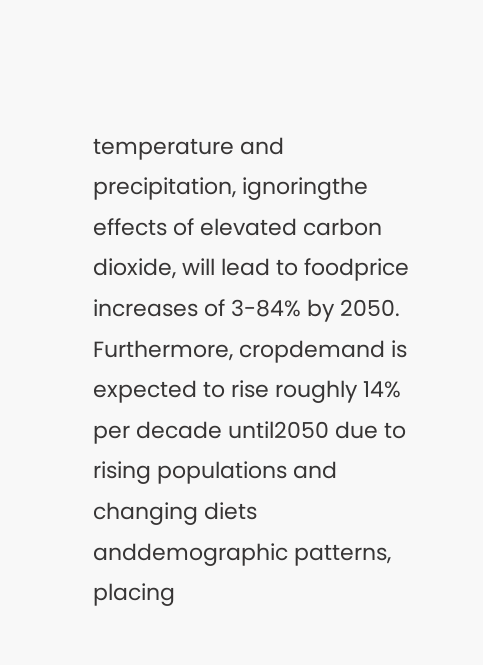temperature and precipitation, ignoringthe effects of elevated carbon dioxide, will lead to foodprice increases of 3-84% by 2050. Furthermore, cropdemand is expected to rise roughly 14% per decade until2050 due to rising populations and changing diets anddemographic patterns, placing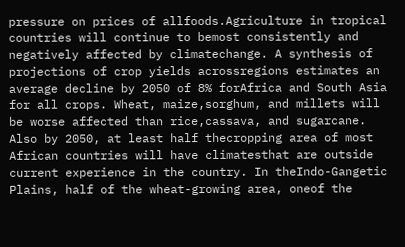pressure on prices of allfoods.Agriculture in tropical countries will continue to bemost consistently and negatively affected by climatechange. A synthesis of projections of crop yields acrossregions estimates an average decline by 2050 of 8% forAfrica and South Asia for all crops. Wheat, maize,sorghum, and millets will be worse affected than rice,cassava, and sugarcane. Also by 2050, at least half thecropping area of most African countries will have climatesthat are outside current experience in the country. In theIndo-Gangetic Plains, half of the wheat-growing area, oneof the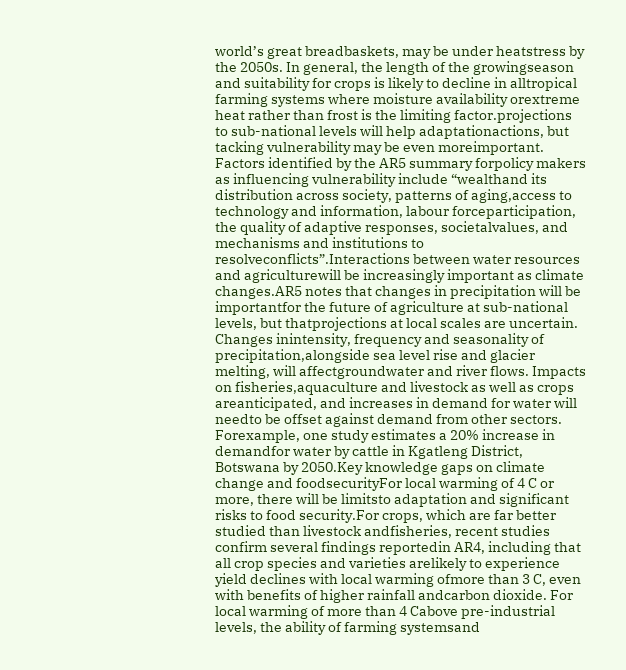world’s great breadbaskets, may be under heatstress by the 2050s. In general, the length of the growingseason and suitability for crops is likely to decline in alltropical farming systems where moisture availability orextreme heat rather than frost is the limiting factor.projections to sub-national levels will help adaptationactions, but tacking vulnerability may be even moreimportant. Factors identified by the AR5 summary forpolicy makers as influencing vulnerability include “wealthand its distribution across society, patterns of aging,access to technology and information, labour forceparticipation, the quality of adaptive responses, societalvalues, and mechanisms and institutions to resolveconflicts”.Interactions between water resources and agriculturewill be increasingly important as climate changes.AR5 notes that changes in precipitation will be importantfor the future of agriculture at sub-national levels, but thatprojections at local scales are uncertain. Changes inintensity, frequency and seasonality of precipitation,alongside sea level rise and glacier melting, will affectgroundwater and river flows. Impacts on fisheries,aquaculture and livestock as well as crops areanticipated, and increases in demand for water will needto be offset against demand from other sectors. Forexample, one study estimates a 20% increase in demandfor water by cattle in Kgatleng District, Botswana by 2050.Key knowledge gaps on climate change and foodsecurityFor local warming of 4 C or more, there will be limitsto adaptation and significant risks to food security.For crops, which are far better studied than livestock andfisheries, recent studies confirm several findings reportedin AR4, including that all crop species and varieties arelikely to experience yield declines with local warming ofmore than 3 C, even with benefits of higher rainfall andcarbon dioxide. For local warming of more than 4 Cabove pre-industrial levels, the ability of farming systemsand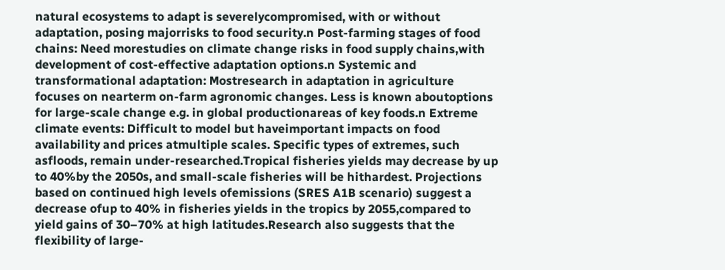natural ecosystems to adapt is severelycompromised, with or without adaptation, posing majorrisks to food security.n Post-farming stages of food chains: Need morestudies on climate change risks in food supply chains,with development of cost-effective adaptation options.n Systemic and transformational adaptation: Mostresearch in adaptation in agriculture focuses on nearterm on-farm agronomic changes. Less is known aboutoptions for large-scale change e.g. in global productionareas of key foods.n Extreme climate events: Difficult to model but haveimportant impacts on food availability and prices atmultiple scales. Specific types of extremes, such asfloods, remain under-researched.Tropical fisheries yields may decrease by up to 40%by the 2050s, and small-scale fisheries will be hithardest. Projections based on continued high levels ofemissions (SRES A1B scenario) suggest a decrease ofup to 40% in fisheries yields in the tropics by 2055,compared to yield gains of 30–70% at high latitudes.Research also suggests that the flexibility of large-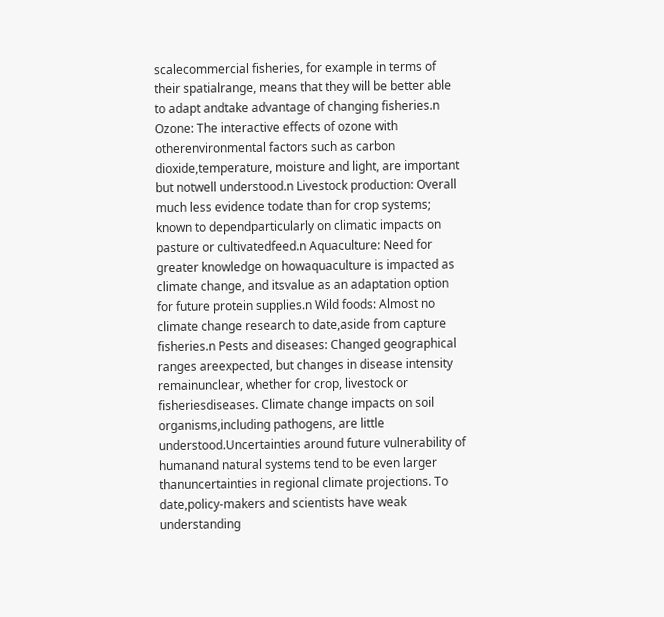scalecommercial fisheries, for example in terms of their spatialrange, means that they will be better able to adapt andtake advantage of changing fisheries.n Ozone: The interactive effects of ozone with otherenvironmental factors such as carbon dioxide,temperature, moisture and light, are important but notwell understood.n Livestock production: Overall much less evidence todate than for crop systems; known to dependparticularly on climatic impacts on pasture or cultivatedfeed.n Aquaculture: Need for greater knowledge on howaquaculture is impacted as climate change, and itsvalue as an adaptation option for future protein supplies.n Wild foods: Almost no climate change research to date,aside from capture fisheries.n Pests and diseases: Changed geographical ranges areexpected, but changes in disease intensity remainunclear, whether for crop, livestock or fisheriesdiseases. Climate change impacts on soil organisms,including pathogens, are little understood.Uncertainties around future vulnerability of humanand natural systems tend to be even larger thanuncertainties in regional climate projections. To date,policy-makers and scientists have weak understanding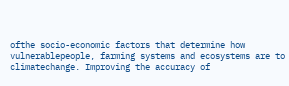ofthe socio-economic factors that determine how vulnerablepeople, farming systems and ecosystems are to climatechange. Improving the accuracy of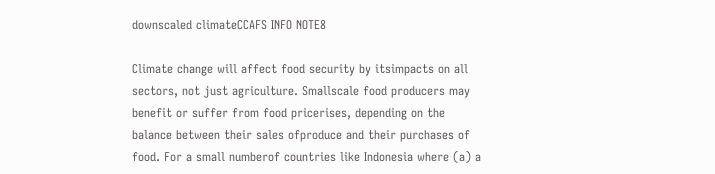downscaled climateCCAFS INFO NOTE8

Climate change will affect food security by itsimpacts on all sectors, not just agriculture. Smallscale food producers may benefit or suffer from food pricerises, depending on the balance between their sales ofproduce and their purchases of food. For a small numberof countries like Indonesia where (a) a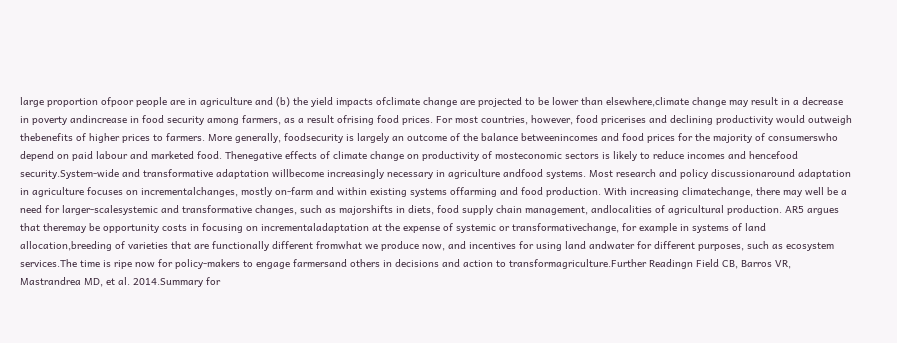large proportion ofpoor people are in agriculture and (b) the yield impacts ofclimate change are projected to be lower than elsewhere,climate change may result in a decrease in poverty andincrease in food security among farmers, as a result ofrising food prices. For most countries, however, food pricerises and declining productivity would outweigh thebenefits of higher prices to farmers. More generally, foodsecurity is largely an outcome of the balance betweenincomes and food prices for the majority of consumerswho depend on paid labour and marketed food. Thenegative effects of climate change on productivity of mosteconomic sectors is likely to reduce incomes and hencefood security.System-wide and transformative adaptation willbecome increasingly necessary in agriculture andfood systems. Most research and policy discussionaround adaptation in agriculture focuses on incrementalchanges, mostly on-farm and within existing systems offarming and food production. With increasing climatechange, there may well be a need for larger-scalesystemic and transformative changes, such as majorshifts in diets, food supply chain management, andlocalities of agricultural production. AR5 argues that theremay be opportunity costs in focusing on incrementaladaptation at the expense of systemic or transformativechange, for example in systems of land allocation,breeding of varieties that are functionally different fromwhat we produce now, and incentives for using land andwater for different purposes, such as ecosystem services.The time is ripe now for policy-makers to engage farmersand others in decisions and action to transformagriculture.Further Readingn Field CB, Barros VR, Mastrandrea MD, et al. 2014.Summary for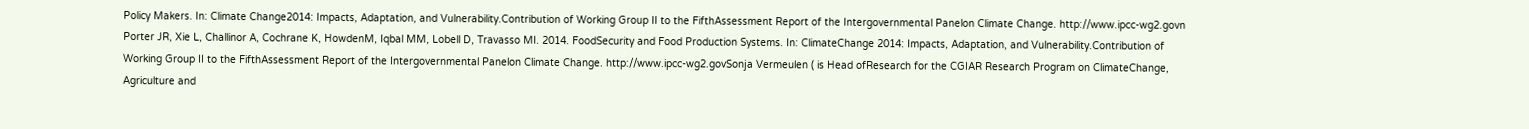Policy Makers. In: Climate Change2014: Impacts, Adaptation, and Vulnerability.Contribution of Working Group II to the FifthAssessment Report of the Intergovernmental Panelon Climate Change. http://www.ipcc-wg2.govn Porter JR, Xie L, Challinor A, Cochrane K, HowdenM, Iqbal MM, Lobell D, Travasso MI. 2014. FoodSecurity and Food Production Systems. In: ClimateChange 2014: Impacts, Adaptation, and Vulnerability.Contribution of Working Group II to the FifthAssessment Report of the Intergovernmental Panelon Climate Change. http://www.ipcc-wg2.govSonja Vermeulen ( is Head ofResearch for the CGIAR Research Program on ClimateChange, Agriculture and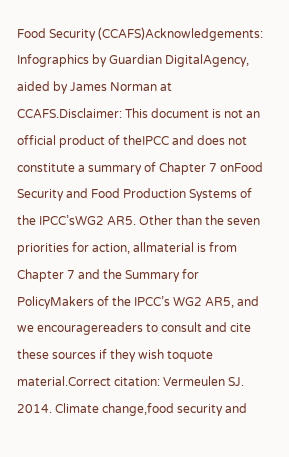Food Security (CCAFS)Acknowledgements: Infographics by Guardian DigitalAgency, aided by James Norman at CCAFS.Disclaimer: This document is not an official product of theIPCC and does not constitute a summary of Chapter 7 onFood Security and Food Production Systems of the IPCC’sWG2 AR5. Other than the seven priorities for action, allmaterial is from Chapter 7 and the Summary for PolicyMakers of the IPCC’s WG2 AR5, and we encouragereaders to consult and cite these sources if they wish toquote material.Correct citation: Vermeulen SJ. 2014. Climate change,food security and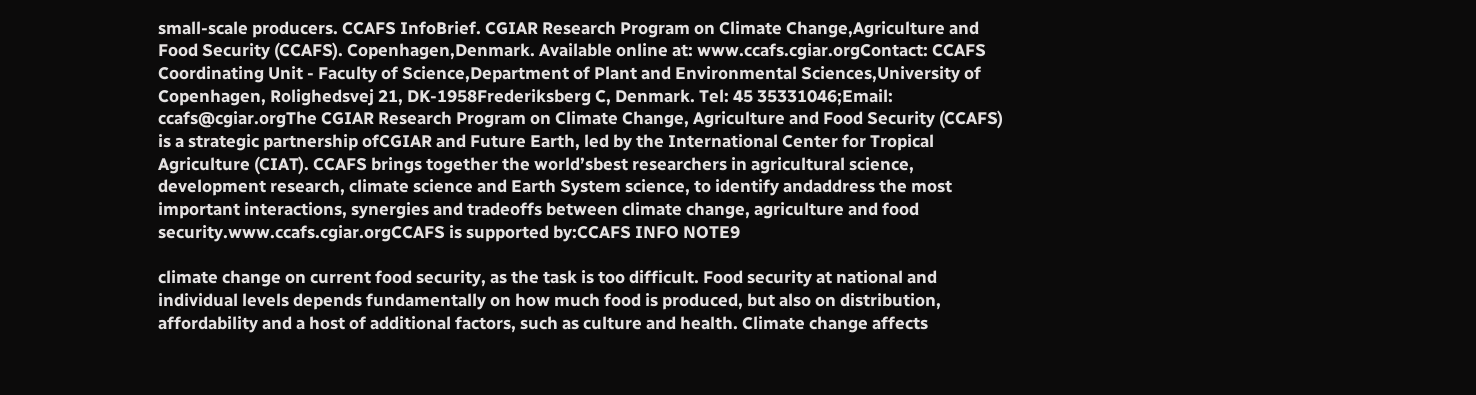small-scale producers. CCAFS InfoBrief. CGIAR Research Program on Climate Change,Agriculture and Food Security (CCAFS). Copenhagen,Denmark. Available online at: www.ccafs.cgiar.orgContact: CCAFS Coordinating Unit - Faculty of Science,Department of Plant and Environmental Sciences,University of Copenhagen, Rolighedsvej 21, DK-1958Frederiksberg C, Denmark. Tel: 45 35331046;Email: ccafs@cgiar.orgThe CGIAR Research Program on Climate Change, Agriculture and Food Security (CCAFS) is a strategic partnership ofCGIAR and Future Earth, led by the International Center for Tropical Agriculture (CIAT). CCAFS brings together the world’sbest researchers in agricultural science, development research, climate science and Earth System science, to identify andaddress the most important interactions, synergies and tradeoffs between climate change, agriculture and food security.www.ccafs.cgiar.orgCCAFS is supported by:CCAFS INFO NOTE9

climate change on current food security, as the task is too difficult. Food security at national and individual levels depends fundamentally on how much food is produced, but also on distribution, affordability and a host of additional factors, such as culture and health. Climate change affects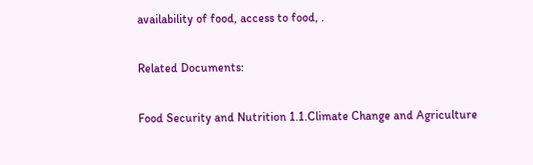availability of food, access to food, .

Related Documents:

Food Security and Nutrition 1.1.Climate Change and Agriculture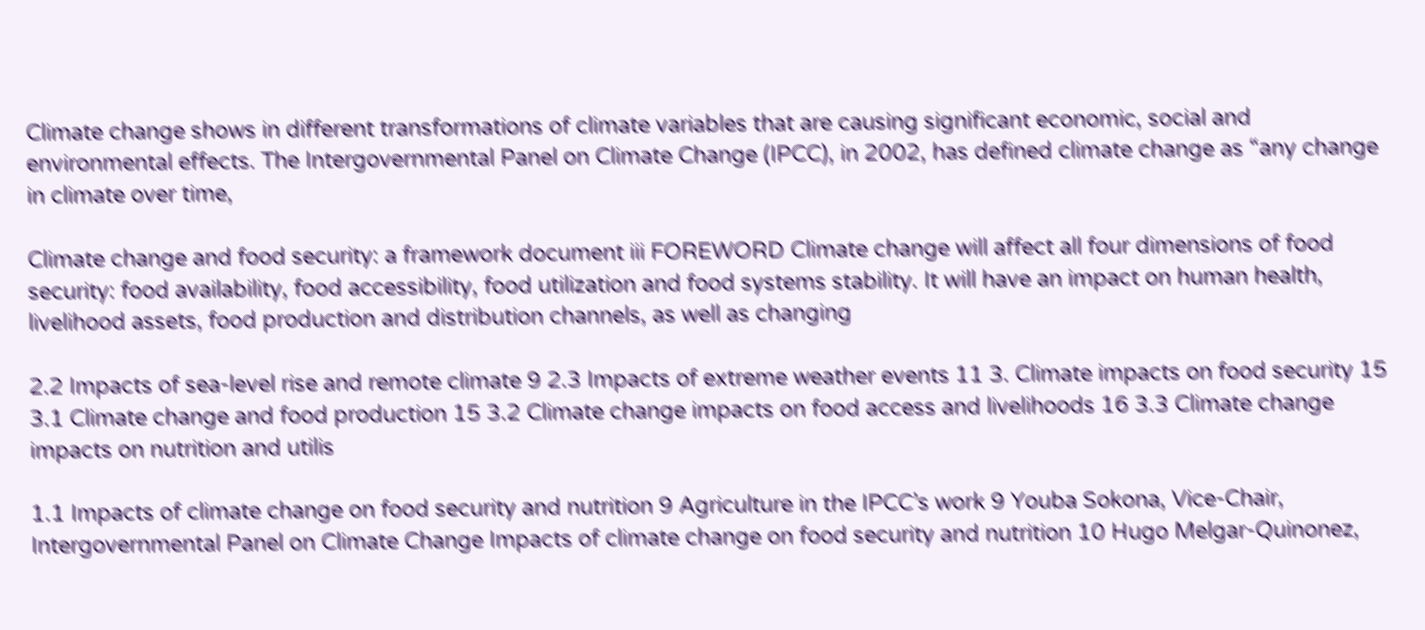Climate change shows in different transformations of climate variables that are causing significant economic, social and environmental effects. The Intergovernmental Panel on Climate Change (IPCC), in 2002, has defined climate change as “any change in climate over time,

Climate change and food security: a framework document iii FOREWORD Climate change will affect all four dimensions of food security: food availability, food accessibility, food utilization and food systems stability. It will have an impact on human health, livelihood assets, food production and distribution channels, as well as changing

2.2 Impacts of sea-level rise and remote climate 9 2.3 Impacts of extreme weather events 11 3. Climate impacts on food security 15 3.1 Climate change and food production 15 3.2 Climate change impacts on food access and livelihoods 16 3.3 Climate change impacts on nutrition and utilis

1.1 Impacts of climate change on food security and nutrition 9 Agriculture in the IPCC’s work 9 Youba Sokona, Vice-Chair, Intergovernmental Panel on Climate Change Impacts of climate change on food security and nutrition 10 Hugo Melgar-Quinonez,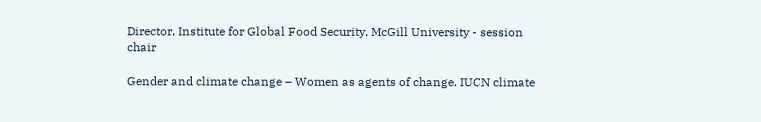Director, Institute for Global Food Security, McGill University - session chair

Gender and climate change – Women as agents of change. IUCN climate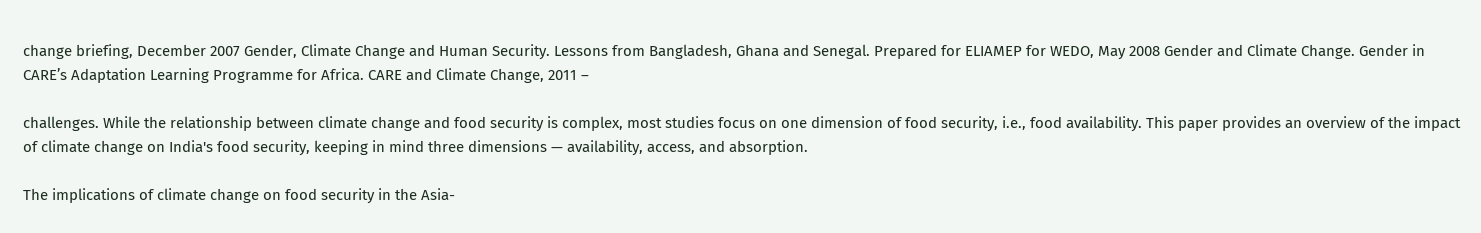change briefing, December 2007 Gender, Climate Change and Human Security. Lessons from Bangladesh, Ghana and Senegal. Prepared for ELIAMEP for WEDO, May 2008 Gender and Climate Change. Gender in CARE’s Adaptation Learning Programme for Africa. CARE and Climate Change, 2011 –

challenges. While the relationship between climate change and food security is complex, most studies focus on one dimension of food security, i.e., food availability. This paper provides an overview of the impact of climate change on India's food security, keeping in mind three dimensions — availability, access, and absorption.

The implications of climate change on food security in the Asia-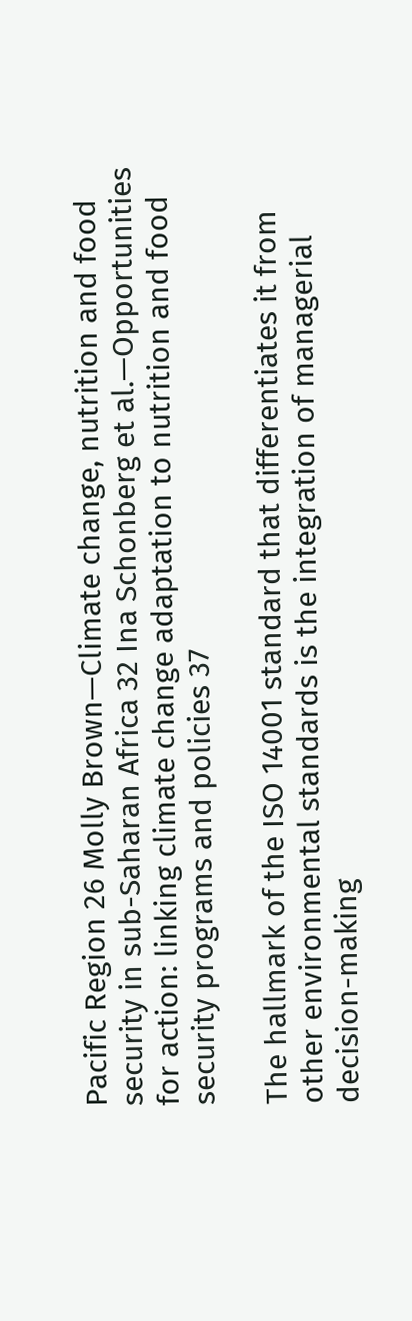Pacific Region 26 Molly Brown—Climate change, nutrition and food security in sub-Saharan Africa 32 Ina Schonberg et al.—Opportunities for action: linking climate change adaptation to nutrition and food security programs and policies 37

The hallmark of the ISO 14001 standard that differentiates it from other environmental standards is the integration of managerial decision-making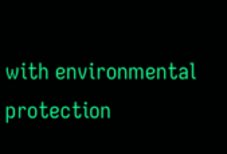with environmental protection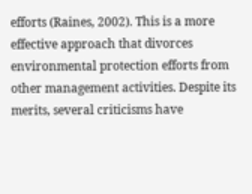efforts (Raines, 2002). This is a more effective approach that divorces environmental protection efforts from other management activities. Despite its merits, several criticisms have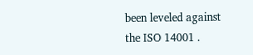been leveled against the ISO 14001 .